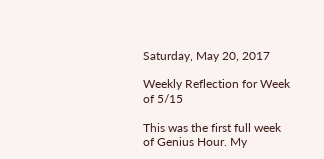Saturday, May 20, 2017

Weekly Reflection for Week of 5/15

This was the first full week of Genius Hour. My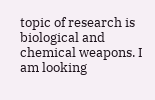topic of research is biological and chemical weapons. I am looking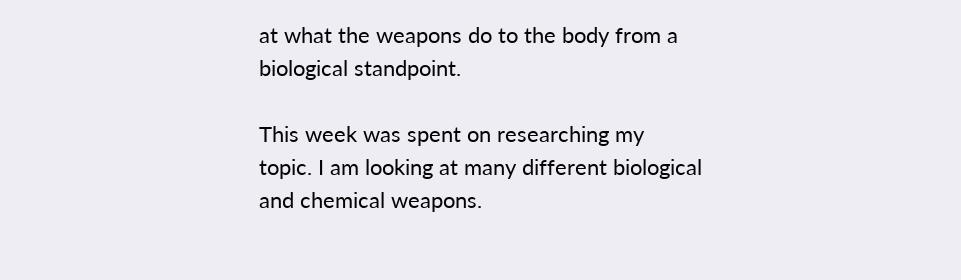at what the weapons do to the body from a biological standpoint.

This week was spent on researching my topic. I am looking at many different biological and chemical weapons.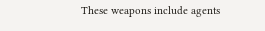These weapons include agents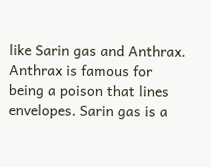like Sarin gas and Anthrax. Anthrax is famous for being a poison that lines envelopes. Sarin gas is a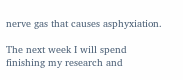nerve gas that causes asphyxiation.

The next week I will spend finishing my research and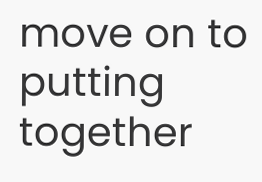move on to putting together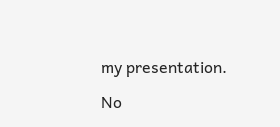my presentation.

No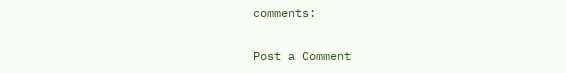comments:

Post a Comment